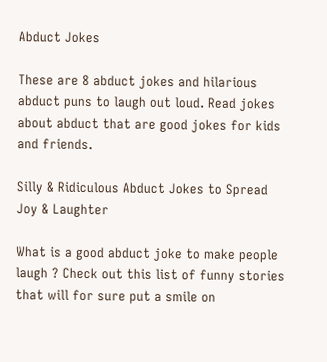Abduct Jokes

These are 8 abduct jokes and hilarious abduct puns to laugh out loud. Read jokes about abduct that are good jokes for kids and friends.

Silly & Ridiculous Abduct Jokes to Spread Joy & Laughter

What is a good abduct joke to make people laugh ? Check out this list of funny stories that will for sure put a smile on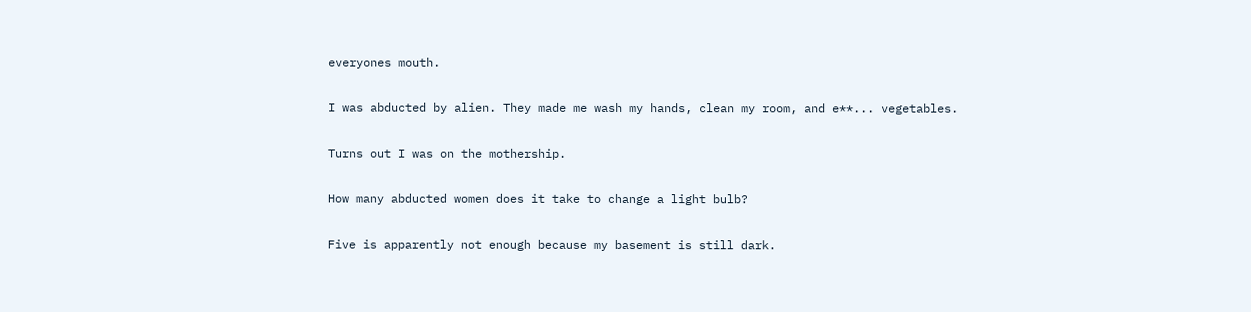everyones mouth.

I was abducted by alien. They made me wash my hands, clean my room, and e**... vegetables.

Turns out I was on the mothership.

How many abducted women does it take to change a light bulb?

Five is apparently not enough because my basement is still dark.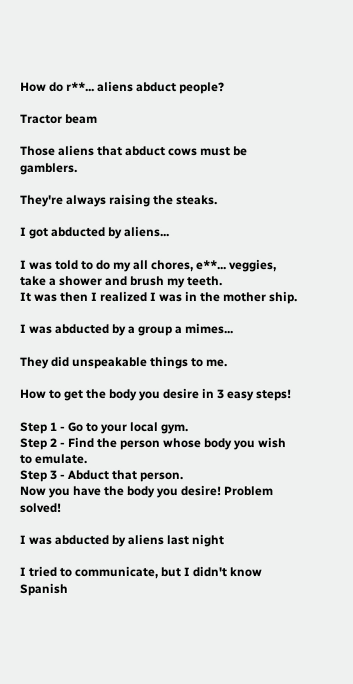How do r**... aliens abduct people?

Tractor beam

Those aliens that abduct cows must be gamblers.

They're always raising the steaks.

I got abducted by aliens...

I was told to do my all chores, e**... veggies, take a shower and brush my teeth.
It was then I realized I was in the mother ship.

I was abducted by a group a mimes...

They did unspeakable things to me.

How to get the body you desire in 3 easy steps!

Step 1 - Go to your local gym.
Step 2 - Find the person whose body you wish to emulate.
Step 3 - Abduct that person.
Now you have the body you desire! Problem solved!

I was abducted by aliens last night

I tried to communicate, but I didn't know Spanish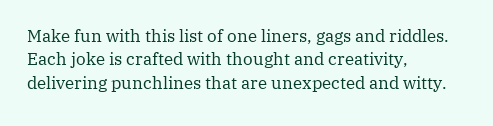Make fun with this list of one liners, gags and riddles. Each joke is crafted with thought and creativity, delivering punchlines that are unexpected and witty.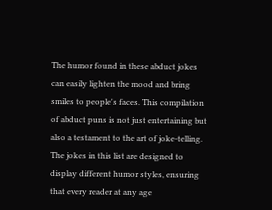The humor found in these abduct jokes can easily lighten the mood and bring smiles to people's faces. This compilation of abduct puns is not just entertaining but also a testament to the art of joke-telling. The jokes in this list are designed to display different humor styles, ensuring that every reader at any age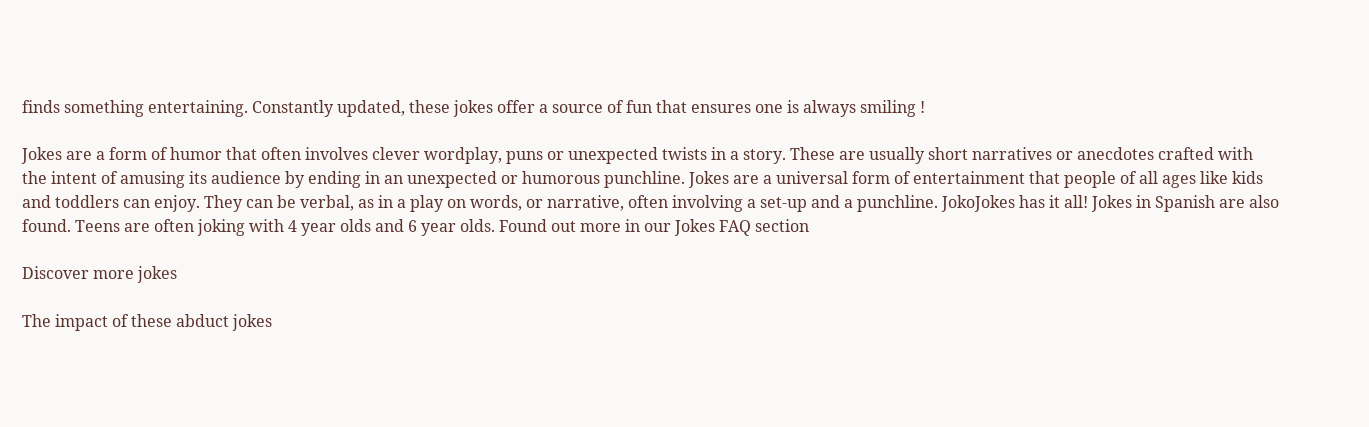finds something entertaining. Constantly updated, these jokes offer a source of fun that ensures one is always smiling !

Jokes are a form of humor that often involves clever wordplay, puns or unexpected twists in a story. These are usually short narratives or anecdotes crafted with the intent of amusing its audience by ending in an unexpected or humorous punchline. Jokes are a universal form of entertainment that people of all ages like kids and toddlers can enjoy. They can be verbal, as in a play on words, or narrative, often involving a set-up and a punchline. JokoJokes has it all! Jokes in Spanish are also found. Teens are often joking with 4 year olds and 6 year olds. Found out more in our Jokes FAQ section

Discover more jokes

The impact of these abduct jokes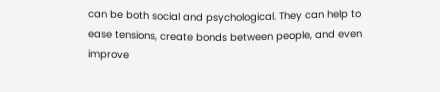can be both social and psychological. They can help to ease tensions, create bonds between people, and even improve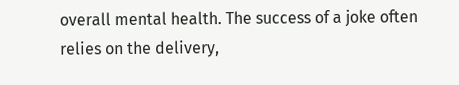overall mental health. The success of a joke often relies on the delivery,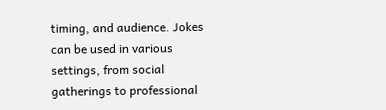timing, and audience. Jokes can be used in various settings, from social gatherings to professional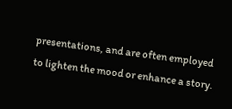presentations, and are often employed to lighten the mood or enhance a story.